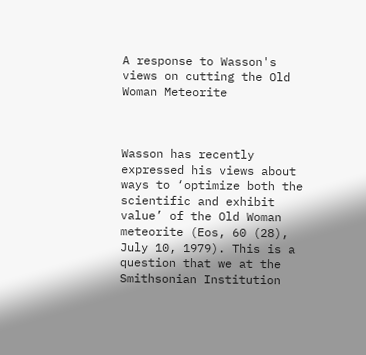A response to Wasson's views on cutting the Old Woman Meteorite



Wasson has recently expressed his views about ways to ‘optimize both the scientific and exhibit value’ of the Old Woman meteorite (Eos, 60 (28), July 10, 1979). This is a question that we at the Smithsonian Institution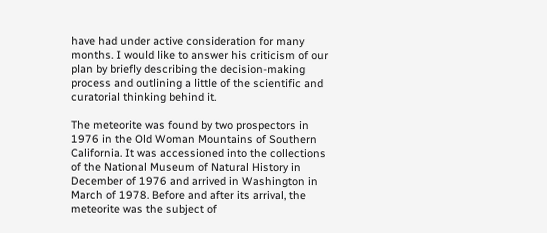have had under active consideration for many months. I would like to answer his criticism of our plan by briefly describing the decision-making process and outlining a little of the scientific and curatorial thinking behind it.

The meteorite was found by two prospectors in 1976 in the Old Woman Mountains of Southern California. It was accessioned into the collections of the National Museum of Natural History in December of 1976 and arrived in Washington in March of 1978. Before and after its arrival, the meteorite was the subject of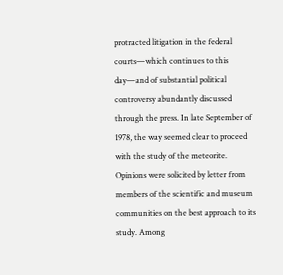protracted litigation in the federal courts—which continues to this day—and of substantial political controversy abundantly discussed through the press. In late September of 1978, the way seemed clear to proceed with the study of the meteorite. Opinions were solicited by letter from members of the scientific and museum communities on the best approach to its study. Among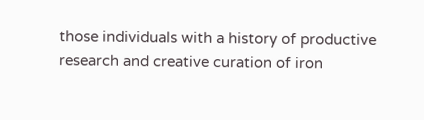those individuals with a history of productive research and creative curation of iron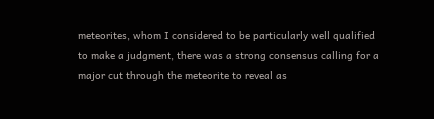meteorites, whom I considered to be particularly well qualified to make a judgment, there was a strong consensus calling for a major cut through the meteorite to reveal as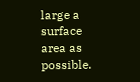large a surface area as possible.